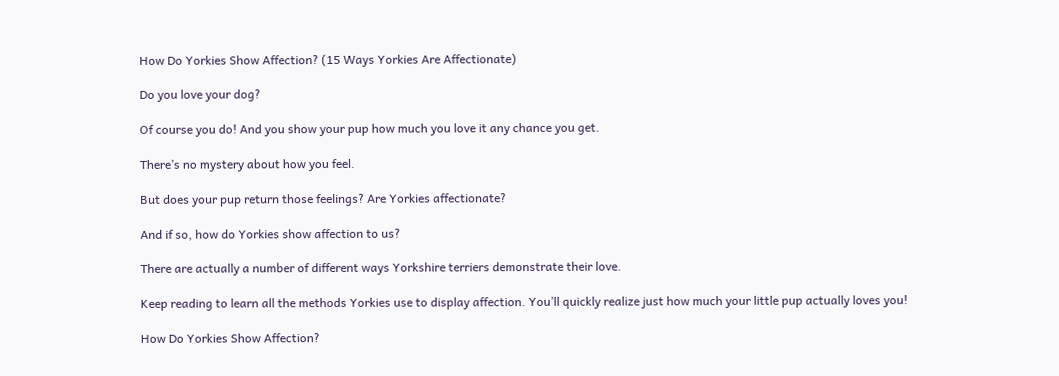How Do Yorkies Show Affection? (15 Ways Yorkies Are Affectionate)

Do you love your dog?

Of course you do! And you show your pup how much you love it any chance you get.

There’s no mystery about how you feel.

But does your pup return those feelings? Are Yorkies affectionate?

And if so, how do Yorkies show affection to us?

There are actually a number of different ways Yorkshire terriers demonstrate their love.

Keep reading to learn all the methods Yorkies use to display affection. You’ll quickly realize just how much your little pup actually loves you!

How Do Yorkies Show Affection?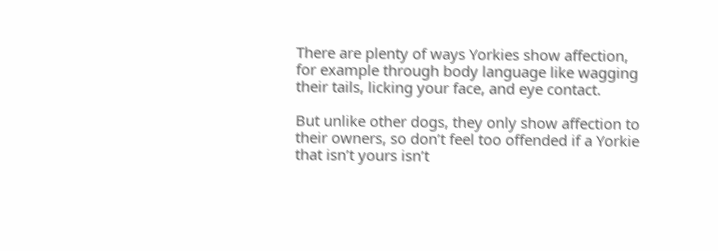There are plenty of ways Yorkies show affection, for example through body language like wagging their tails, licking your face, and eye contact.

But unlike other dogs, they only show affection to their owners, so don’t feel too offended if a Yorkie that isn’t yours isn’t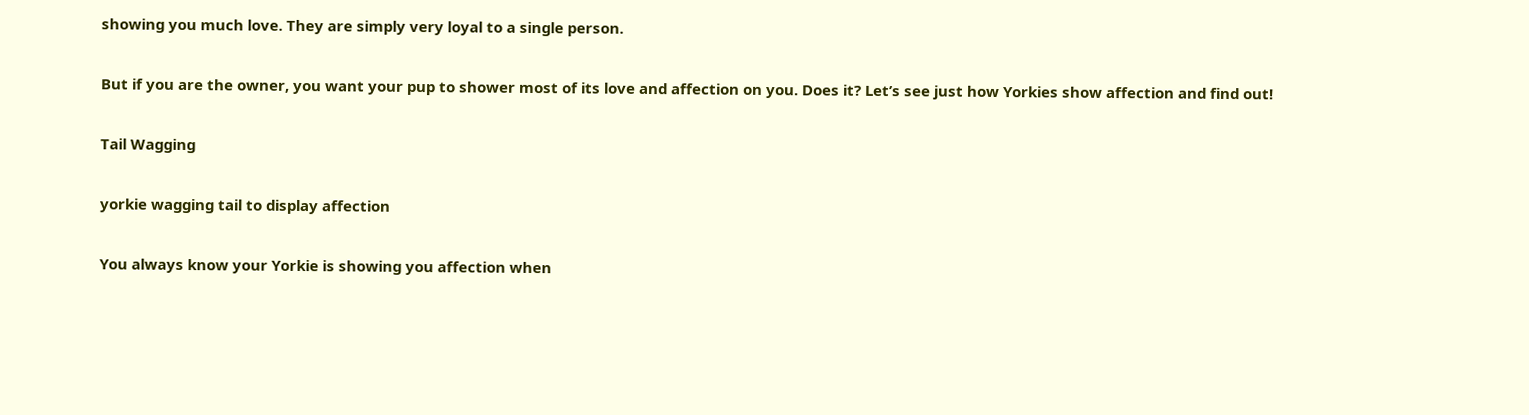showing you much love. They are simply very loyal to a single person.

But if you are the owner, you want your pup to shower most of its love and affection on you. Does it? Let’s see just how Yorkies show affection and find out!

Tail Wagging

yorkie wagging tail to display affection

You always know your Yorkie is showing you affection when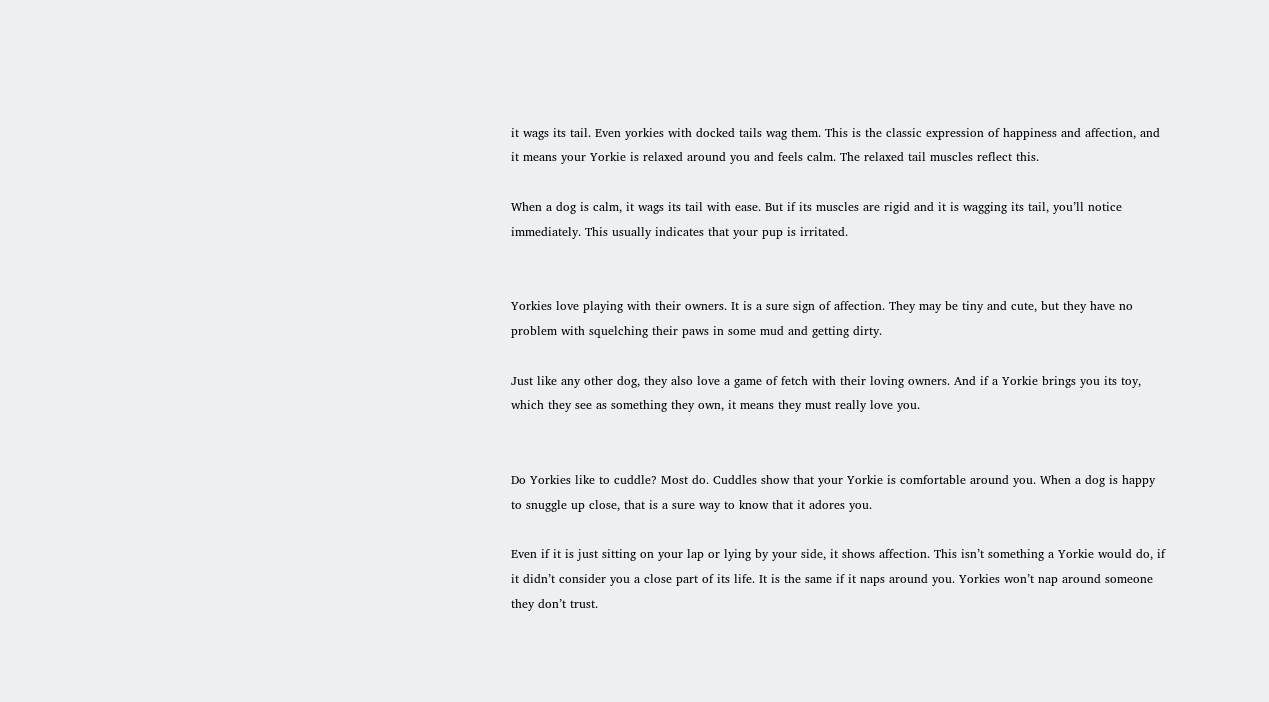it wags its tail. Even yorkies with docked tails wag them. This is the classic expression of happiness and affection, and it means your Yorkie is relaxed around you and feels calm. The relaxed tail muscles reflect this.

When a dog is calm, it wags its tail with ease. But if its muscles are rigid and it is wagging its tail, you’ll notice immediately. This usually indicates that your pup is irritated.


Yorkies love playing with their owners. It is a sure sign of affection. They may be tiny and cute, but they have no problem with squelching their paws in some mud and getting dirty.

Just like any other dog, they also love a game of fetch with their loving owners. And if a Yorkie brings you its toy, which they see as something they own, it means they must really love you.


Do Yorkies like to cuddle? Most do. Cuddles show that your Yorkie is comfortable around you. When a dog is happy to snuggle up close, that is a sure way to know that it adores you.

Even if it is just sitting on your lap or lying by your side, it shows affection. This isn’t something a Yorkie would do, if it didn’t consider you a close part of its life. It is the same if it naps around you. Yorkies won’t nap around someone they don’t trust.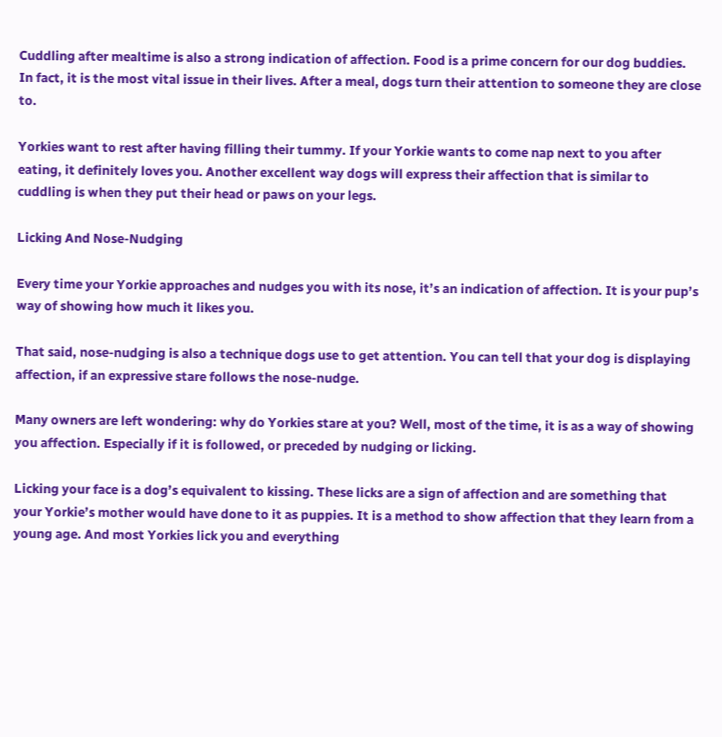Cuddling after mealtime is also a strong indication of affection. Food is a prime concern for our dog buddies. In fact, it is the most vital issue in their lives. After a meal, dogs turn their attention to someone they are close to.

Yorkies want to rest after having filling their tummy. If your Yorkie wants to come nap next to you after eating, it definitely loves you. Another excellent way dogs will express their affection that is similar to cuddling is when they put their head or paws on your legs.

Licking And Nose-Nudging

Every time your Yorkie approaches and nudges you with its nose, it’s an indication of affection. It is your pup’s way of showing how much it likes you.

That said, nose-nudging is also a technique dogs use to get attention. You can tell that your dog is displaying affection, if an expressive stare follows the nose-nudge.

Many owners are left wondering: why do Yorkies stare at you? Well, most of the time, it is as a way of showing you affection. Especially if it is followed, or preceded by nudging or licking.

Licking your face is a dog’s equivalent to kissing. These licks are a sign of affection and are something that your Yorkie’s mother would have done to it as puppies. It is a method to show affection that they learn from a young age. And most Yorkies lick you and everything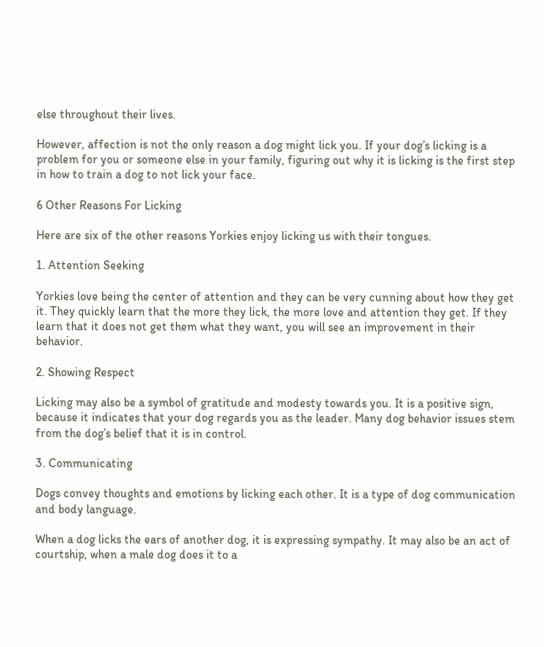else throughout their lives.

However, affection is not the only reason a dog might lick you. If your dog’s licking is a problem for you or someone else in your family, figuring out why it is licking is the first step in how to train a dog to not lick your face.

6 Other Reasons For Licking

Here are six of the other reasons Yorkies enjoy licking us with their tongues.

1. Attention Seeking

Yorkies love being the center of attention and they can be very cunning about how they get it. They quickly learn that the more they lick, the more love and attention they get. If they learn that it does not get them what they want, you will see an improvement in their behavior.

2. Showing Respect

Licking may also be a symbol of gratitude and modesty towards you. It is a positive sign, because it indicates that your dog regards you as the leader. Many dog behavior issues stem from the dog’s belief that it is in control.

3. Communicating

Dogs convey thoughts and emotions by licking each other. It is a type of dog communication and body language.

When a dog licks the ears of another dog, it is expressing sympathy. It may also be an act of courtship, when a male dog does it to a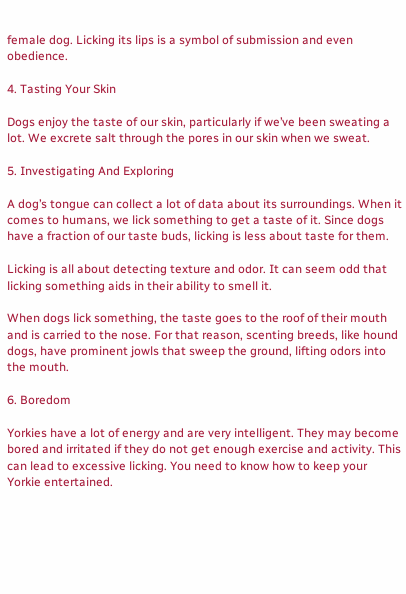female dog. Licking its lips is a symbol of submission and even obedience.

4. Tasting Your Skin

Dogs enjoy the taste of our skin, particularly if we’ve been sweating a lot. We excrete salt through the pores in our skin when we sweat.

5. Investigating And Exploring

A dog’s tongue can collect a lot of data about its surroundings. When it comes to humans, we lick something to get a taste of it. Since dogs have a fraction of our taste buds, licking is less about taste for them.

Licking is all about detecting texture and odor. It can seem odd that licking something aids in their ability to smell it.

When dogs lick something, the taste goes to the roof of their mouth and is carried to the nose. For that reason, scenting breeds, like hound dogs, have prominent jowls that sweep the ground, lifting odors into the mouth.

6. Boredom

Yorkies have a lot of energy and are very intelligent. They may become bored and irritated if they do not get enough exercise and activity. This can lead to excessive licking. You need to know how to keep your Yorkie entertained.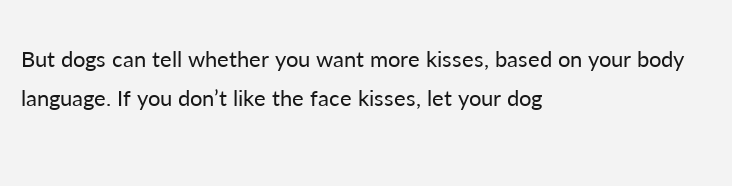But dogs can tell whether you want more kisses, based on your body language. If you don’t like the face kisses, let your dog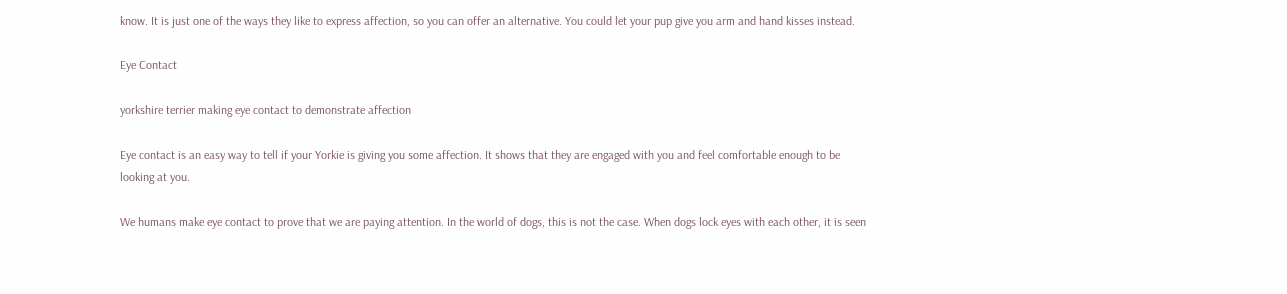know. It is just one of the ways they like to express affection, so you can offer an alternative. You could let your pup give you arm and hand kisses instead.

Eye Contact

yorkshire terrier making eye contact to demonstrate affection

Eye contact is an easy way to tell if your Yorkie is giving you some affection. It shows that they are engaged with you and feel comfortable enough to be looking at you.

We humans make eye contact to prove that we are paying attention. In the world of dogs, this is not the case. When dogs lock eyes with each other, it is seen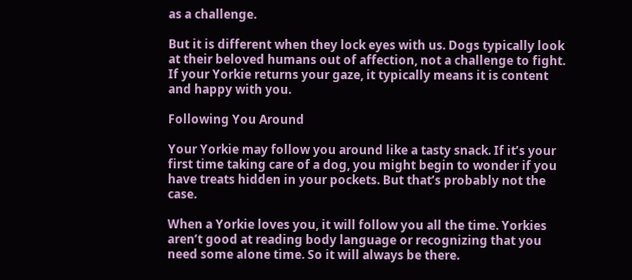as a challenge.

But it is different when they lock eyes with us. Dogs typically look at their beloved humans out of affection, not a challenge to fight. If your Yorkie returns your gaze, it typically means it is content and happy with you.

Following You Around

Your Yorkie may follow you around like a tasty snack. If it’s your first time taking care of a dog, you might begin to wonder if you have treats hidden in your pockets. But that’s probably not the case.

When a Yorkie loves you, it will follow you all the time. Yorkies aren’t good at reading body language or recognizing that you need some alone time. So it will always be there.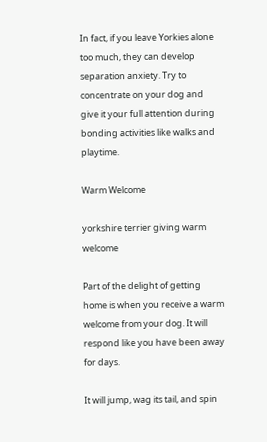In fact, if you leave Yorkies alone too much, they can develop separation anxiety. Try to concentrate on your dog and give it your full attention during bonding activities like walks and playtime.

Warm Welcome

yorkshire terrier giving warm welcome

Part of the delight of getting home is when you receive a warm welcome from your dog. It will respond like you have been away for days.

It will jump, wag its tail, and spin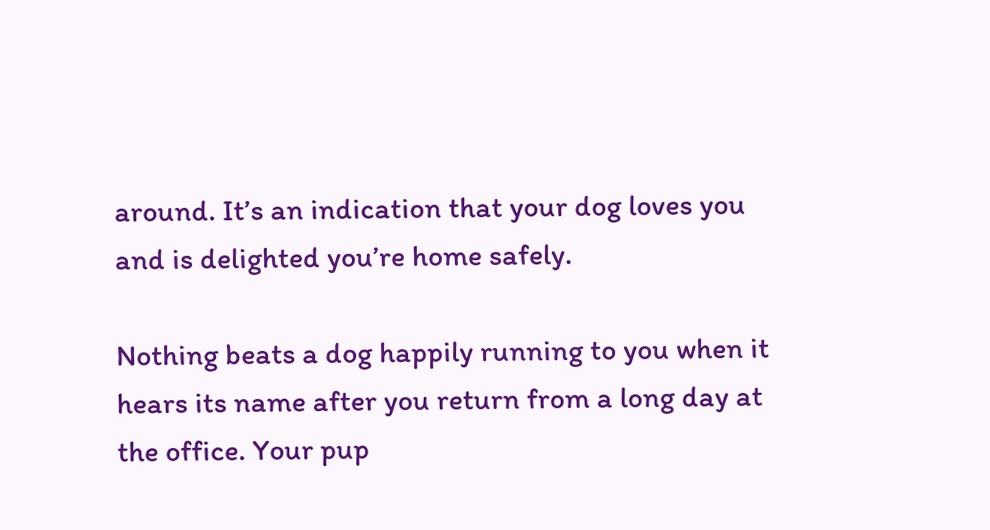around. It’s an indication that your dog loves you and is delighted you’re home safely.

Nothing beats a dog happily running to you when it hears its name after you return from a long day at the office. Your pup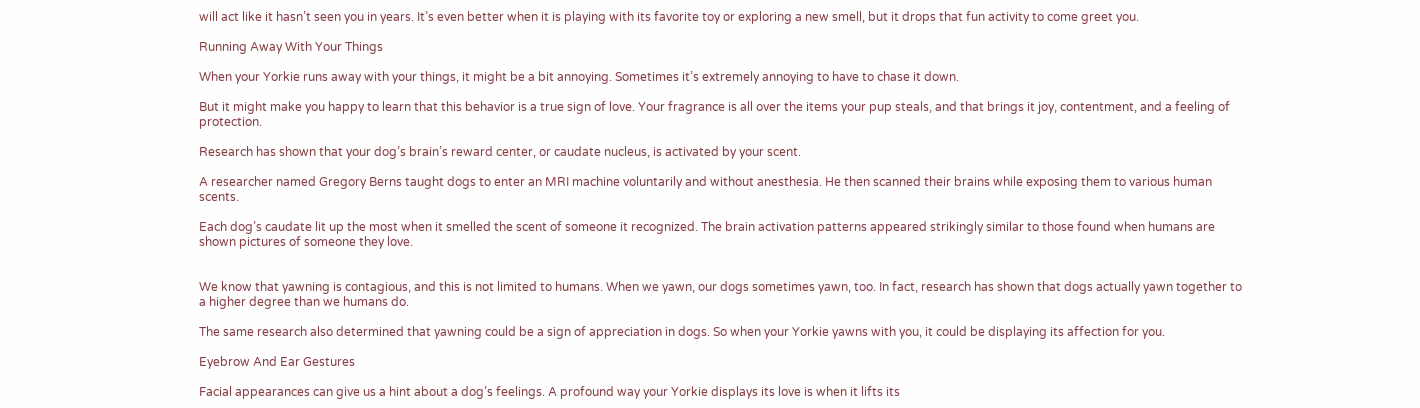will act like it hasn’t seen you in years. It’s even better when it is playing with its favorite toy or exploring a new smell, but it drops that fun activity to come greet you.

Running Away With Your Things

When your Yorkie runs away with your things, it might be a bit annoying. Sometimes it’s extremely annoying to have to chase it down.

But it might make you happy to learn that this behavior is a true sign of love. Your fragrance is all over the items your pup steals, and that brings it joy, contentment, and a feeling of protection.

Research has shown that your dog’s brain’s reward center, or caudate nucleus, is activated by your scent.

A researcher named Gregory Berns taught dogs to enter an MRI machine voluntarily and without anesthesia. He then scanned their brains while exposing them to various human scents.

Each dog’s caudate lit up the most when it smelled the scent of someone it recognized. The brain activation patterns appeared strikingly similar to those found when humans are shown pictures of someone they love.


We know that yawning is contagious, and this is not limited to humans. When we yawn, our dogs sometimes yawn, too. In fact, research has shown that dogs actually yawn together to a higher degree than we humans do.

The same research also determined that yawning could be a sign of appreciation in dogs. So when your Yorkie yawns with you, it could be displaying its affection for you.

Eyebrow And Ear Gestures

Facial appearances can give us a hint about a dog’s feelings. A profound way your Yorkie displays its love is when it lifts its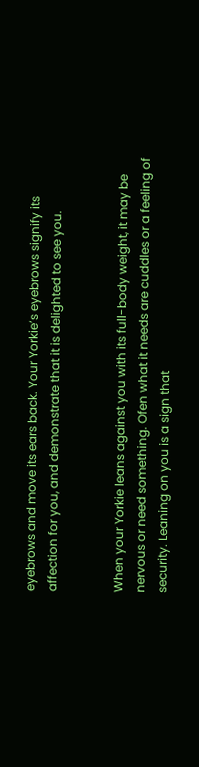eyebrows and move its ears back. Your Yorkie’s eyebrows signify its affection for you, and demonstrate that it is delighted to see you.


When your Yorkie leans against you with its full-body weight, it may be nervous or need something. Ofen what it needs are cuddles or a feeling of security. Leaning on you is a sign that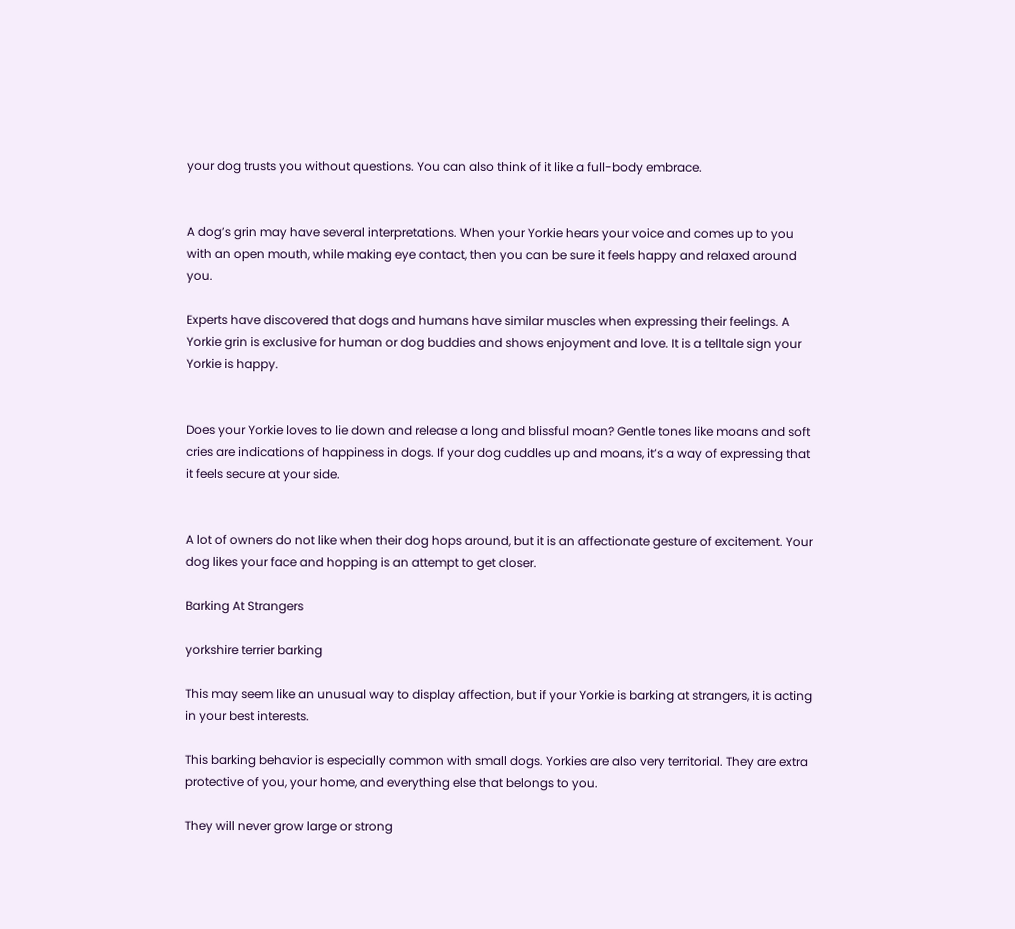your dog trusts you without questions. You can also think of it like a full-body embrace.


A dog’s grin may have several interpretations. When your Yorkie hears your voice and comes up to you with an open mouth, while making eye contact, then you can be sure it feels happy and relaxed around you.

Experts have discovered that dogs and humans have similar muscles when expressing their feelings. A Yorkie grin is exclusive for human or dog buddies and shows enjoyment and love. It is a telltale sign your Yorkie is happy.


Does your Yorkie loves to lie down and release a long and blissful moan? Gentle tones like moans and soft cries are indications of happiness in dogs. If your dog cuddles up and moans, it’s a way of expressing that it feels secure at your side.


A lot of owners do not like when their dog hops around, but it is an affectionate gesture of excitement. Your dog likes your face and hopping is an attempt to get closer.

Barking At Strangers

yorkshire terrier barking

This may seem like an unusual way to display affection, but if your Yorkie is barking at strangers, it is acting in your best interests.

This barking behavior is especially common with small dogs. Yorkies are also very territorial. They are extra protective of you, your home, and everything else that belongs to you.

They will never grow large or strong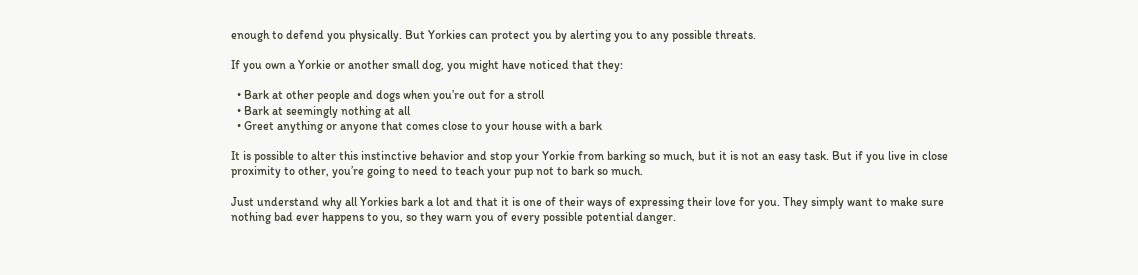enough to defend you physically. But Yorkies can protect you by alerting you to any possible threats.

If you own a Yorkie or another small dog, you might have noticed that they:

  • Bark at other people and dogs when you’re out for a stroll
  • Bark at seemingly nothing at all
  • Greet anything or anyone that comes close to your house with a bark

It is possible to alter this instinctive behavior and stop your Yorkie from barking so much, but it is not an easy task. But if you live in close proximity to other, you’re going to need to teach your pup not to bark so much.

Just understand why all Yorkies bark a lot and that it is one of their ways of expressing their love for you. They simply want to make sure nothing bad ever happens to you, so they warn you of every possible potential danger.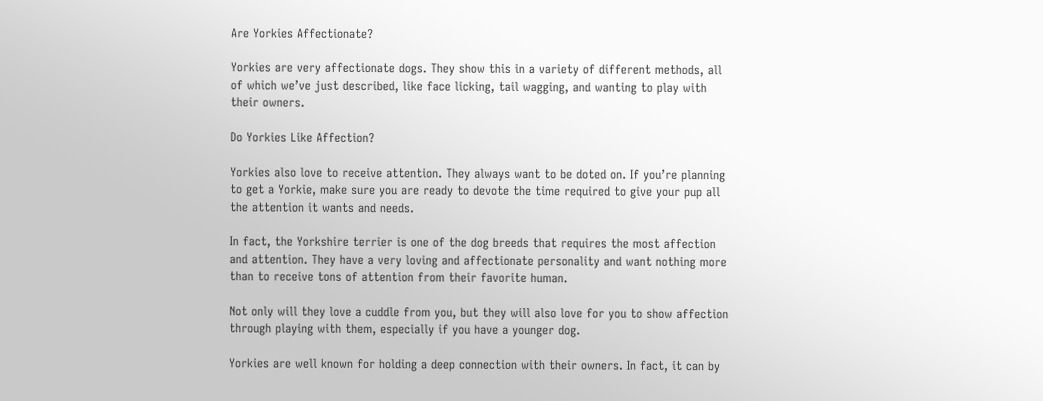Are Yorkies Affectionate?

Yorkies are very affectionate dogs. They show this in a variety of different methods, all of which we’ve just described, like face licking, tail wagging, and wanting to play with their owners.

Do Yorkies Like Affection?

Yorkies also love to receive attention. They always want to be doted on. If you’re planning to get a Yorkie, make sure you are ready to devote the time required to give your pup all the attention it wants and needs.

In fact, the Yorkshire terrier is one of the dog breeds that requires the most affection and attention. They have a very loving and affectionate personality and want nothing more than to receive tons of attention from their favorite human.

Not only will they love a cuddle from you, but they will also love for you to show affection through playing with them, especially if you have a younger dog.

Yorkies are well known for holding a deep connection with their owners. In fact, it can by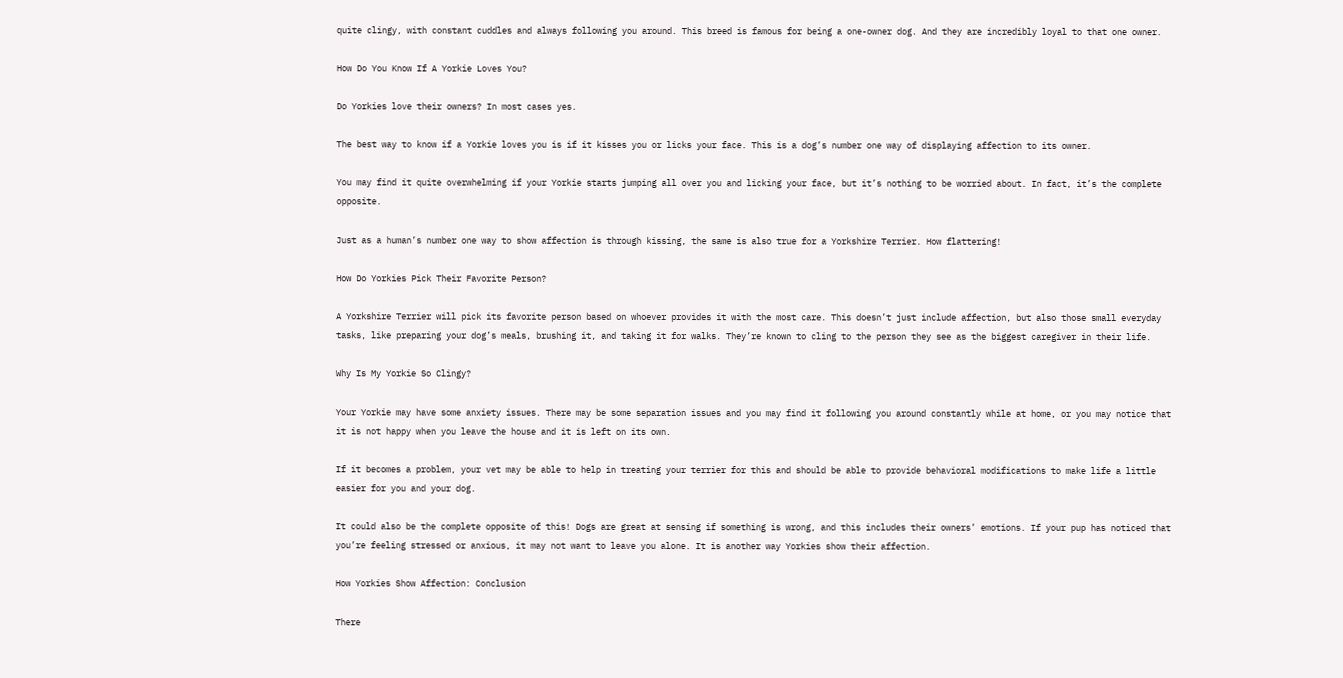quite clingy, with constant cuddles and always following you around. This breed is famous for being a one-owner dog. And they are incredibly loyal to that one owner.

How Do You Know If A Yorkie Loves You?

Do Yorkies love their owners? In most cases yes.

The best way to know if a Yorkie loves you is if it kisses you or licks your face. This is a dog’s number one way of displaying affection to its owner.

You may find it quite overwhelming if your Yorkie starts jumping all over you and licking your face, but it’s nothing to be worried about. In fact, it’s the complete opposite.

Just as a human’s number one way to show affection is through kissing, the same is also true for a Yorkshire Terrier. How flattering!

How Do Yorkies Pick Their Favorite Person?

A Yorkshire Terrier will pick its favorite person based on whoever provides it with the most care. This doesn’t just include affection, but also those small everyday tasks, like preparing your dog’s meals, brushing it, and taking it for walks. They’re known to cling to the person they see as the biggest caregiver in their life.

Why Is My Yorkie So Clingy?

Your Yorkie may have some anxiety issues. There may be some separation issues and you may find it following you around constantly while at home, or you may notice that it is not happy when you leave the house and it is left on its own.

If it becomes a problem, your vet may be able to help in treating your terrier for this and should be able to provide behavioral modifications to make life a little easier for you and your dog.

It could also be the complete opposite of this! Dogs are great at sensing if something is wrong, and this includes their owners’ emotions. If your pup has noticed that you’re feeling stressed or anxious, it may not want to leave you alone. It is another way Yorkies show their affection.

How Yorkies Show Affection: Conclusion

There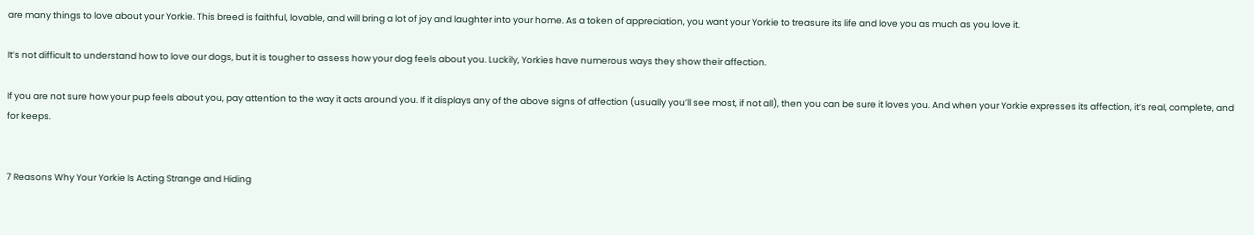are many things to love about your Yorkie. This breed is faithful, lovable, and will bring a lot of joy and laughter into your home. As a token of appreciation, you want your Yorkie to treasure its life and love you as much as you love it.

It’s not difficult to understand how to love our dogs, but it is tougher to assess how your dog feels about you. Luckily, Yorkies have numerous ways they show their affection.

If you are not sure how your pup feels about you, pay attention to the way it acts around you. If it displays any of the above signs of affection (usually you’ll see most, if not all), then you can be sure it loves you. And when your Yorkie expresses its affection, it’s real, complete, and for keeps.


7 Reasons Why Your Yorkie Is Acting Strange and Hiding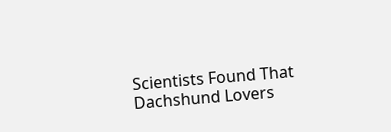Scientists Found That Dachshund Lovers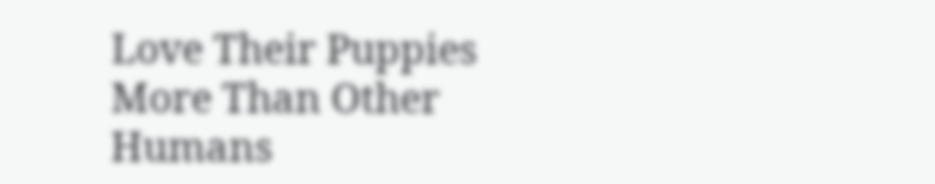Love Their Puppies More Than Other Humans